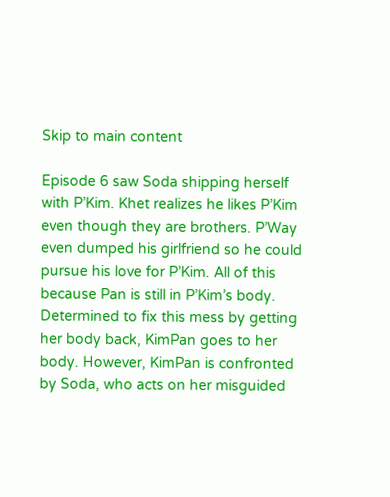Skip to main content

Episode 6 saw Soda shipping herself with P’Kim. Khet realizes he likes P’Kim even though they are brothers. P’Way even dumped his girlfriend so he could pursue his love for P’Kim. All of this because Pan is still in P’Kim’s body. Determined to fix this mess by getting her body back, KimPan goes to her body. However, KimPan is confronted by Soda, who acts on her misguided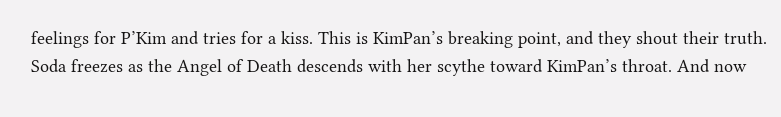feelings for P’Kim and tries for a kiss. This is KimPan’s breaking point, and they shout their truth. Soda freezes as the Angel of Death descends with her scythe toward KimPan’s throat. And now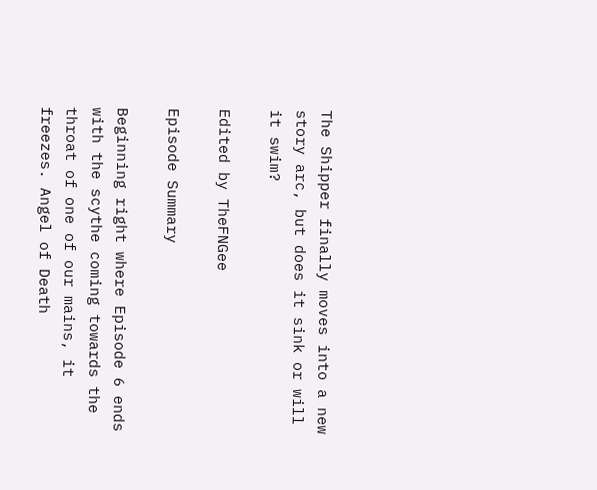The Shipper finally moves into a new story arc, but does it sink or will it swim?

Edited by TheFNGee

Episode Summary

Beginning right where Episode 6 ends with the scythe coming towards the throat of one of our mains, it freezes. Angel of Death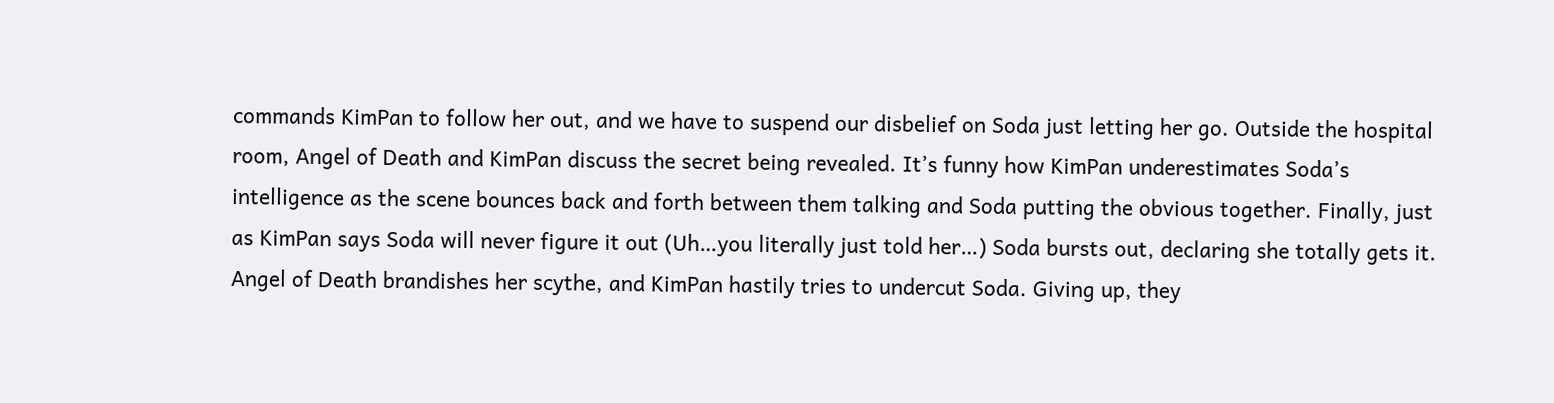commands KimPan to follow her out, and we have to suspend our disbelief on Soda just letting her go. Outside the hospital room, Angel of Death and KimPan discuss the secret being revealed. It’s funny how KimPan underestimates Soda’s intelligence as the scene bounces back and forth between them talking and Soda putting the obvious together. Finally, just as KimPan says Soda will never figure it out (Uh…you literally just told her…) Soda bursts out, declaring she totally gets it. Angel of Death brandishes her scythe, and KimPan hastily tries to undercut Soda. Giving up, they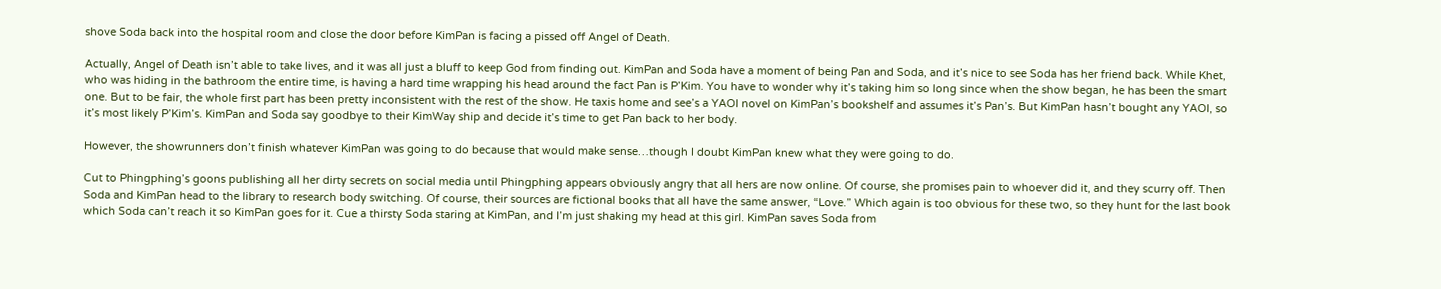shove Soda back into the hospital room and close the door before KimPan is facing a pissed off Angel of Death.

Actually, Angel of Death isn’t able to take lives, and it was all just a bluff to keep God from finding out. KimPan and Soda have a moment of being Pan and Soda, and it’s nice to see Soda has her friend back. While Khet, who was hiding in the bathroom the entire time, is having a hard time wrapping his head around the fact Pan is P’Kim. You have to wonder why it’s taking him so long since when the show began, he has been the smart one. But to be fair, the whole first part has been pretty inconsistent with the rest of the show. He taxis home and see’s a YAOI novel on KimPan’s bookshelf and assumes it’s Pan’s. But KimPan hasn’t bought any YAOI, so it’s most likely P’Kim’s. KimPan and Soda say goodbye to their KimWay ship and decide it’s time to get Pan back to her body.

However, the showrunners don’t finish whatever KimPan was going to do because that would make sense…though I doubt KimPan knew what they were going to do.

Cut to Phingphing’s goons publishing all her dirty secrets on social media until Phingphing appears obviously angry that all hers are now online. Of course, she promises pain to whoever did it, and they scurry off. Then Soda and KimPan head to the library to research body switching. Of course, their sources are fictional books that all have the same answer, “Love.” Which again is too obvious for these two, so they hunt for the last book which Soda can’t reach it so KimPan goes for it. Cue a thirsty Soda staring at KimPan, and I’m just shaking my head at this girl. KimPan saves Soda from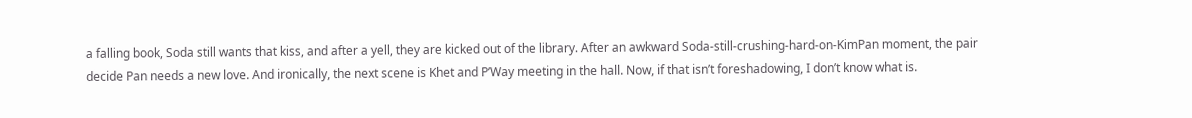a falling book, Soda still wants that kiss, and after a yell, they are kicked out of the library. After an awkward Soda-still-crushing-hard-on-KimPan moment, the pair decide Pan needs a new love. And ironically, the next scene is Khet and P’Way meeting in the hall. Now, if that isn’t foreshadowing, I don’t know what is.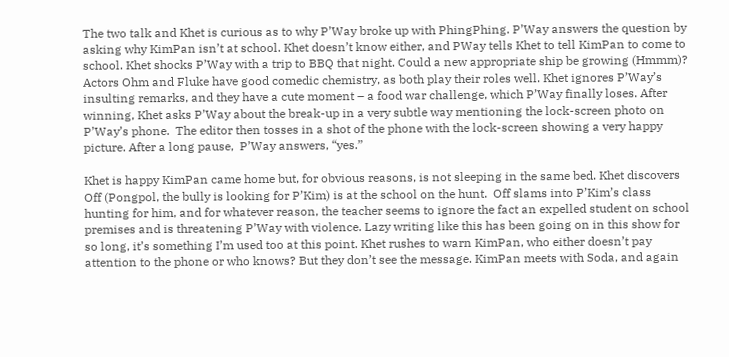The two talk and Khet is curious as to why P’Way broke up with PhingPhing. P’Way answers the question by asking why KimPan isn’t at school. Khet doesn’t know either, and PWay tells Khet to tell KimPan to come to school. Khet shocks P’Way with a trip to BBQ that night. Could a new appropriate ship be growing (Hmmm)? Actors Ohm and Fluke have good comedic chemistry, as both play their roles well. Khet ignores P’Way’s insulting remarks, and they have a cute moment – a food war challenge, which P’Way finally loses. After winning, Khet asks P’Way about the break-up in a very subtle way mentioning the lock-screen photo on P’Way’s phone.  The editor then tosses in a shot of the phone with the lock-screen showing a very happy picture. After a long pause,  P’Way answers, “yes.”

Khet is happy KimPan came home but, for obvious reasons, is not sleeping in the same bed. Khet discovers Off (Pongpol, the bully is looking for P’Kim) is at the school on the hunt.  Off slams into P’Kim’s class hunting for him, and for whatever reason, the teacher seems to ignore the fact an expelled student on school premises and is threatening P’Way with violence. Lazy writing like this has been going on in this show for so long, it’s something I’m used too at this point. Khet rushes to warn KimPan, who either doesn’t pay attention to the phone or who knows? But they don’t see the message. KimPan meets with Soda, and again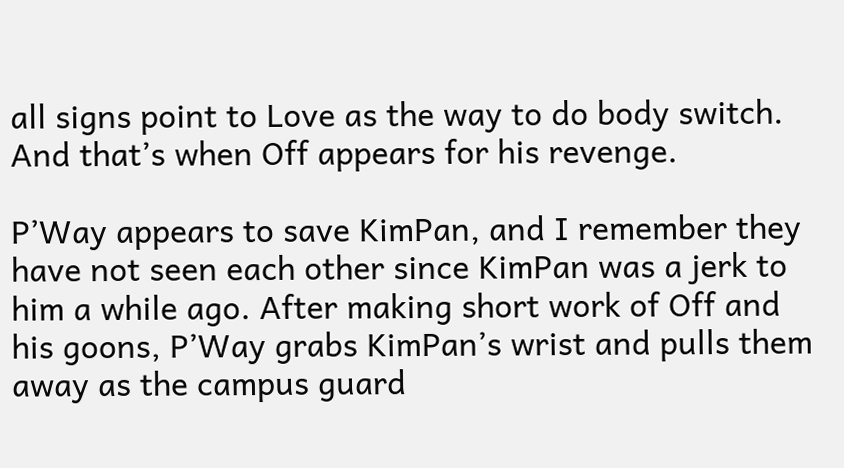all signs point to Love as the way to do body switch. And that’s when Off appears for his revenge.

P’Way appears to save KimPan, and I remember they have not seen each other since KimPan was a jerk to him a while ago. After making short work of Off and his goons, P’Way grabs KimPan’s wrist and pulls them away as the campus guard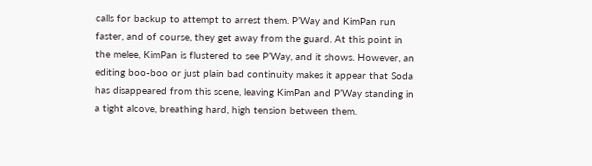calls for backup to attempt to arrest them. P’Way and KimPan run faster, and of course, they get away from the guard. At this point in the melee, KimPan is flustered to see P’Way, and it shows. However, an editing boo-boo or just plain bad continuity makes it appear that Soda has disappeared from this scene, leaving KimPan and P’Way standing in a tight alcove, breathing hard, high tension between them.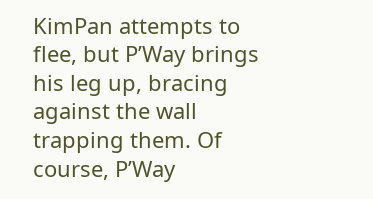KimPan attempts to flee, but P’Way brings his leg up, bracing against the wall trapping them. Of course, P’Way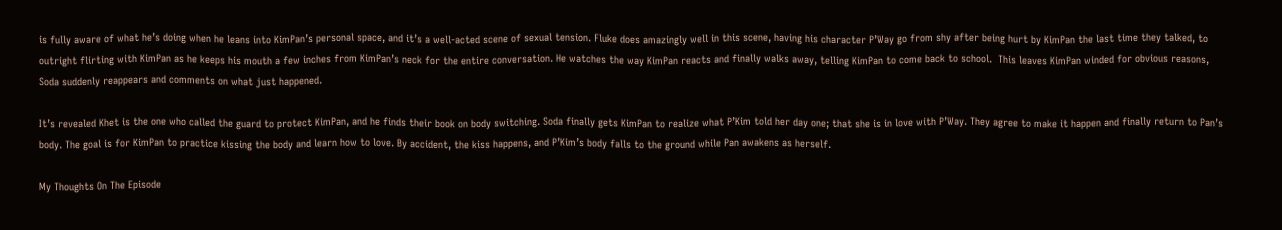is fully aware of what he’s doing when he leans into KimPan’s personal space, and it’s a well-acted scene of sexual tension. Fluke does amazingly well in this scene, having his character P’Way go from shy after being hurt by KimPan the last time they talked, to outright flirting with KimPan as he keeps his mouth a few inches from KimPan’s neck for the entire conversation. He watches the way KimPan reacts and finally walks away, telling KimPan to come back to school.  This leaves KimPan winded for obvious reasons, Soda suddenly reappears and comments on what just happened.

It’s revealed Khet is the one who called the guard to protect KimPan, and he finds their book on body switching. Soda finally gets KimPan to realize what P’Kim told her day one; that she is in love with P’Way. They agree to make it happen and finally return to Pan’s body. The goal is for KimPan to practice kissing the body and learn how to love. By accident, the kiss happens, and P’Kim’s body falls to the ground while Pan awakens as herself.

My Thoughts On The Episode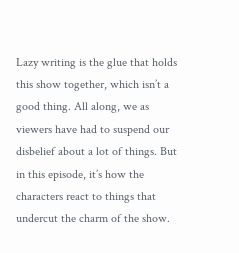Lazy writing is the glue that holds this show together, which isn’t a good thing. All along, we as viewers have had to suspend our disbelief about a lot of things. But in this episode, it’s how the characters react to things that undercut the charm of the show.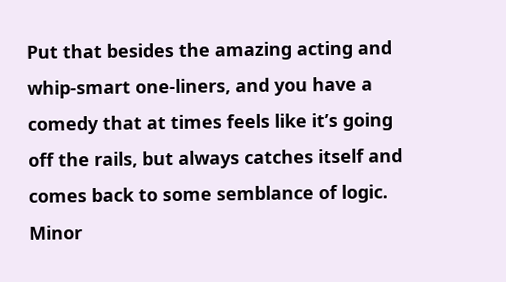Put that besides the amazing acting and whip-smart one-liners, and you have a comedy that at times feels like it’s going off the rails, but always catches itself and comes back to some semblance of logic. Minor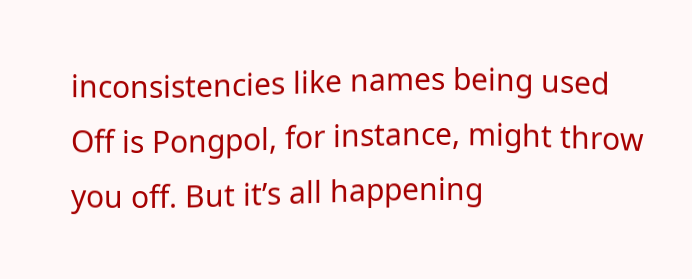inconsistencies like names being used Off is Pongpol, for instance, might throw you off. But it’s all happening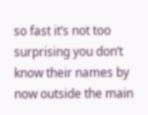so fast it’s not too surprising you don’t know their names by now outside the main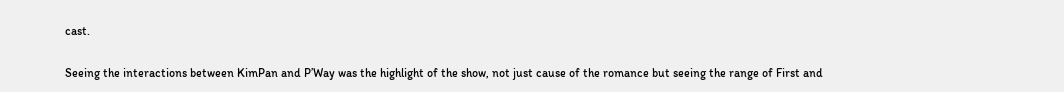cast.

Seeing the interactions between KimPan and P’Way was the highlight of the show, not just cause of the romance but seeing the range of First and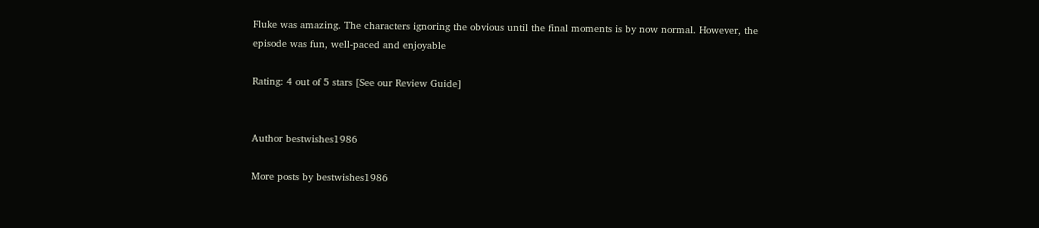Fluke was amazing. The characters ignoring the obvious until the final moments is by now normal. However, the episode was fun, well-paced and enjoyable

Rating: 4 out of 5 stars [See our Review Guide]


Author bestwishes1986

More posts by bestwishes1986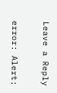Leave a Reply

error: Alert: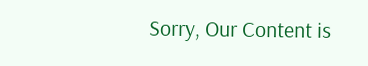Sorry, Our Content is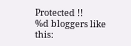Protected !!
%d bloggers like this: